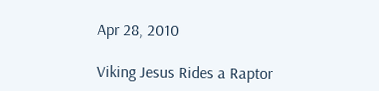Apr 28, 2010

Viking Jesus Rides a Raptor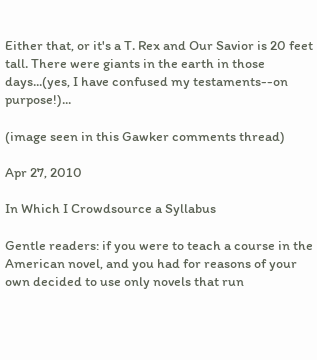Either that, or it's a T. Rex and Our Savior is 20 feet tall. There were giants in the earth in those days...(yes, I have confused my testaments--on purpose!)...

(image seen in this Gawker comments thread)

Apr 27, 2010

In Which I Crowdsource a Syllabus

Gentle readers: if you were to teach a course in the American novel, and you had for reasons of your own decided to use only novels that run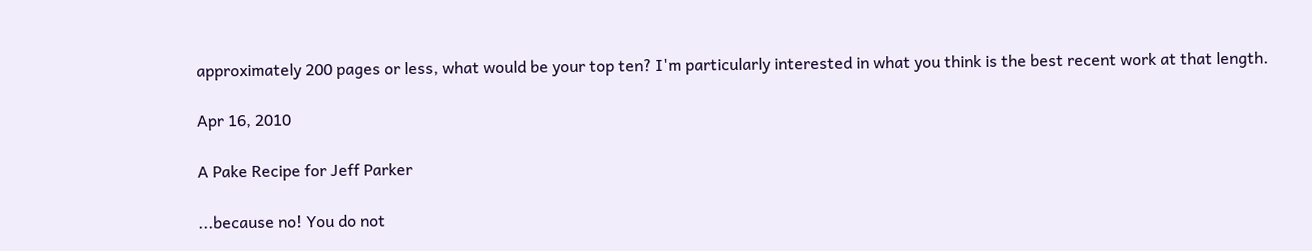approximately 200 pages or less, what would be your top ten? I'm particularly interested in what you think is the best recent work at that length.

Apr 16, 2010

A Pake Recipe for Jeff Parker

...because no! You do not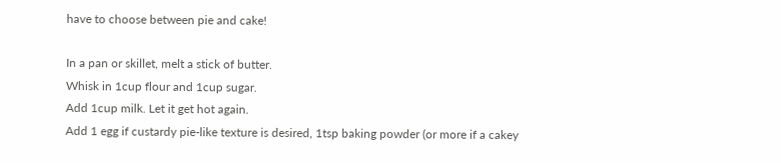have to choose between pie and cake!

In a pan or skillet, melt a stick of butter.
Whisk in 1cup flour and 1cup sugar.
Add 1cup milk. Let it get hot again.
Add 1 egg if custardy pie-like texture is desired, 1tsp baking powder (or more if a cakey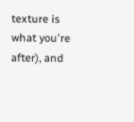texture is what you're after), and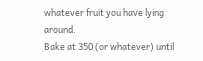whatever fruit you have lying around.
Bake at 350 (or whatever) until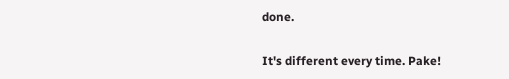done.

It's different every time. Pake!